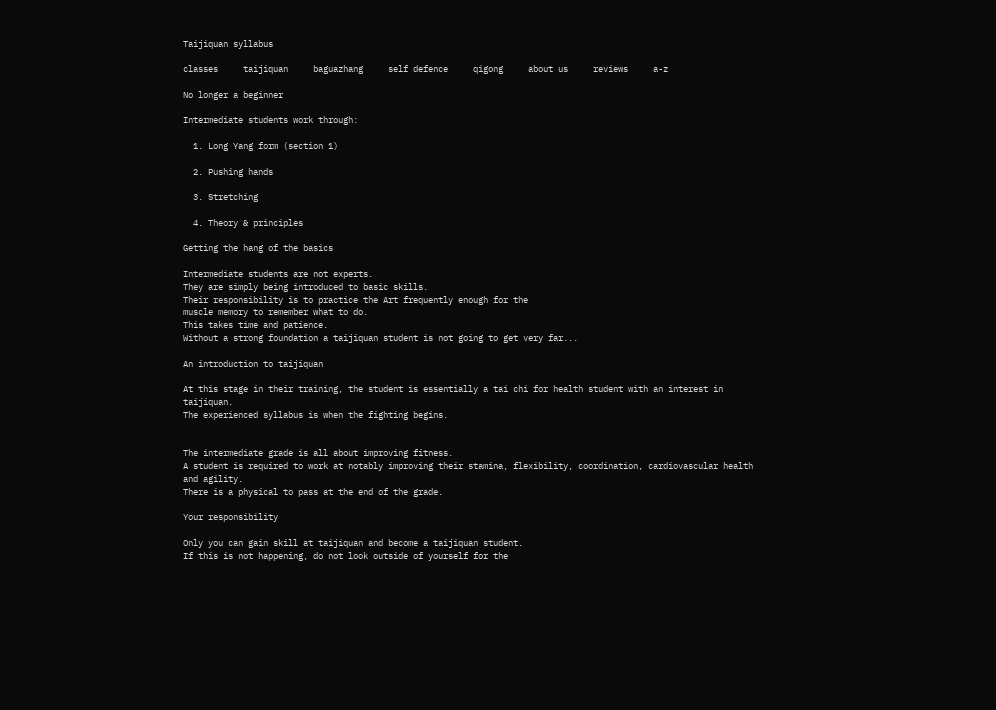Taijiquan syllabus

classes     taijiquan     baguazhang     self defence     qigong     about us     reviews     a-z

No longer a beginner

Intermediate students work through:

  1. Long Yang form (section 1)

  2. Pushing hands

  3. Stretching

  4. Theory & principles

Getting the hang of the basics

Intermediate students are not experts.
They are simply being introduced to basic skills.
Their responsibility is to practice the Art frequently enough for the
muscle memory to remember what to do.
This takes time and patience.
Without a strong foundation a taijiquan student is not going to get very far...

An introduction to taijiquan

At this stage in their training, the student is essentially a tai chi for health student with an interest in taijiquan.
The experienced syllabus is when the fighting begins.


The intermediate grade is all about improving fitness.
A student is required to work at notably improving their stamina, flexibility, coordination, cardiovascular health and agility.
There is a physical to pass at the end of the grade.

Your responsibility

Only you can gain skill at taijiquan and become a taijiquan student.
If this is not happening, do not look outside of yourself for the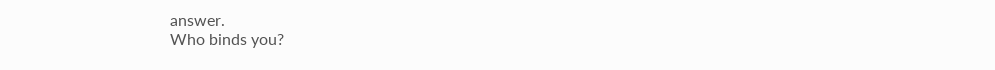answer.
Who binds you?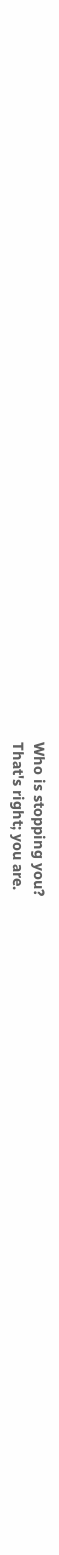Who is stopping you?
That's right; you are.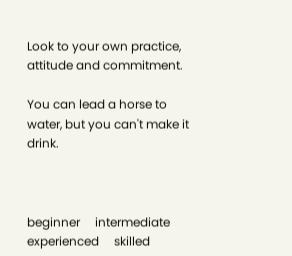Look to your own practice, attitude and commitment.

You can lead a horse to water, but you can't make it drink.



beginner     intermediate     experienced     skilled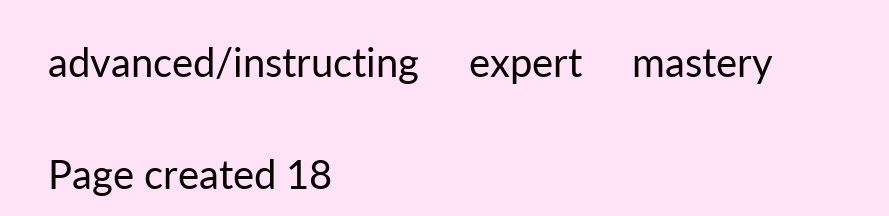advanced/instructing     expert     mastery

Page created 18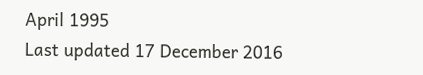April 1995
Last updated 17 December 2016